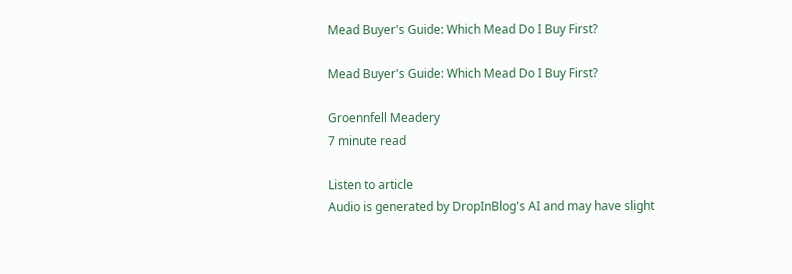Mead Buyer's Guide: Which Mead Do I Buy First?

Mead Buyer's Guide: Which Mead Do I Buy First?

Groennfell Meadery
7 minute read

Listen to article
Audio is generated by DropInBlog's AI and may have slight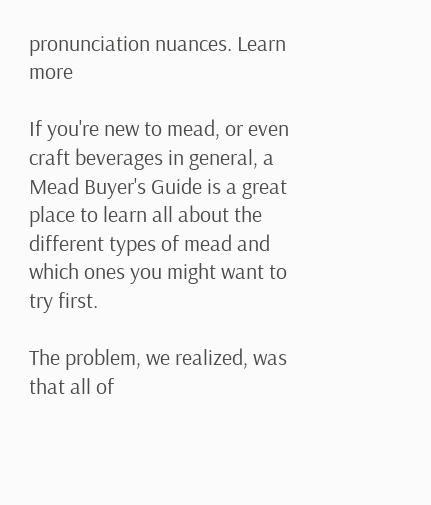pronunciation nuances. Learn more

If you're new to mead, or even craft beverages in general, a Mead Buyer's Guide is a great place to learn all about the different types of mead and which ones you might want to try first.

The problem, we realized, was that all of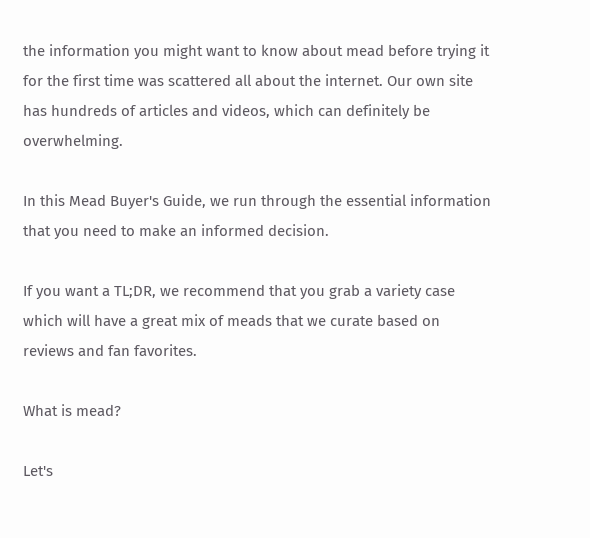the information you might want to know about mead before trying it for the first time was scattered all about the internet. Our own site has hundreds of articles and videos, which can definitely be overwhelming.

In this Mead Buyer's Guide, we run through the essential information that you need to make an informed decision.

If you want a TL;DR, we recommend that you grab a variety case which will have a great mix of meads that we curate based on reviews and fan favorites.

What is mead?

Let's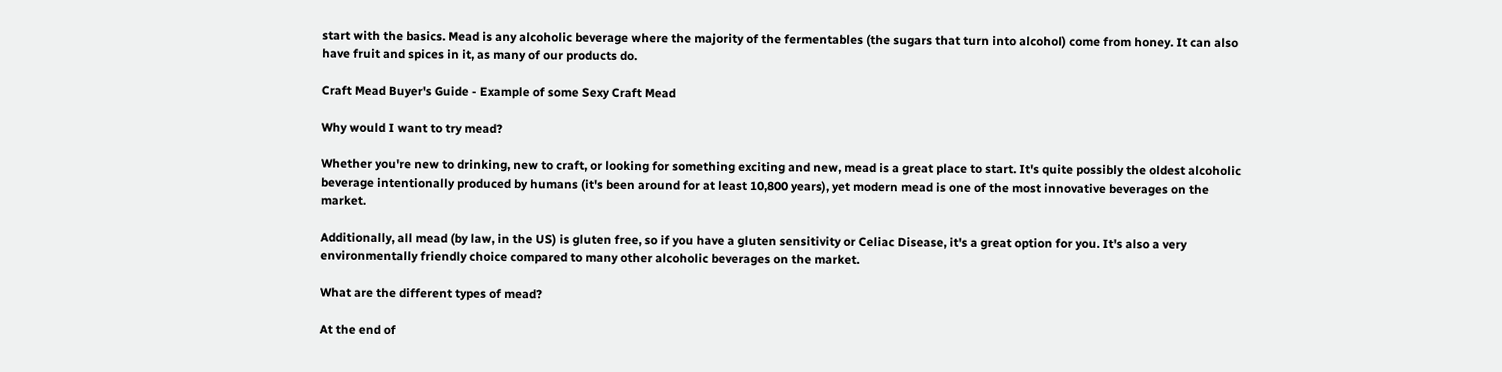start with the basics. Mead is any alcoholic beverage where the majority of the fermentables (the sugars that turn into alcohol) come from honey. It can also have fruit and spices in it, as many of our products do.

Craft Mead Buyer's Guide - Example of some Sexy Craft Mead

Why would I want to try mead?

Whether you're new to drinking, new to craft, or looking for something exciting and new, mead is a great place to start. It's quite possibly the oldest alcoholic beverage intentionally produced by humans (it's been around for at least 10,800 years), yet modern mead is one of the most innovative beverages on the market.

Additionally, all mead (by law, in the US) is gluten free, so if you have a gluten sensitivity or Celiac Disease, it's a great option for you. It's also a very environmentally friendly choice compared to many other alcoholic beverages on the market.

What are the different types of mead?

At the end of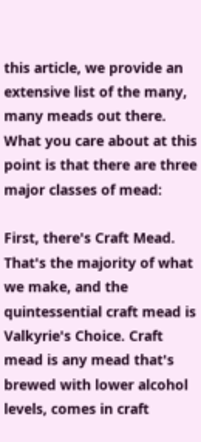this article, we provide an extensive list of the many, many meads out there. What you care about at this point is that there are three major classes of mead:

First, there's Craft Mead. That's the majority of what we make, and the quintessential craft mead is Valkyrie's Choice. Craft mead is any mead that's brewed with lower alcohol levels, comes in craft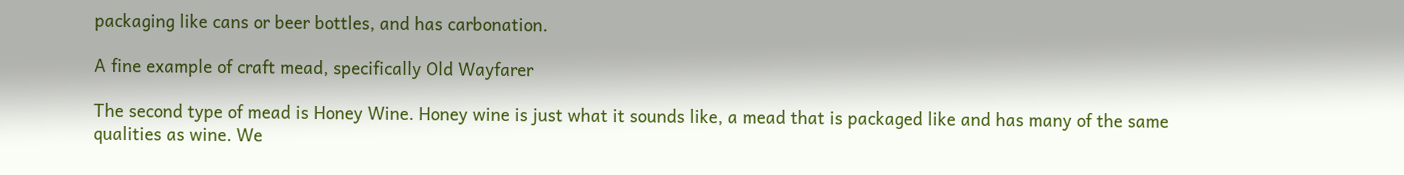packaging like cans or beer bottles, and has carbonation.

A fine example of craft mead, specifically Old Wayfarer

The second type of mead is Honey Wine. Honey wine is just what it sounds like, a mead that is packaged like and has many of the same qualities as wine. We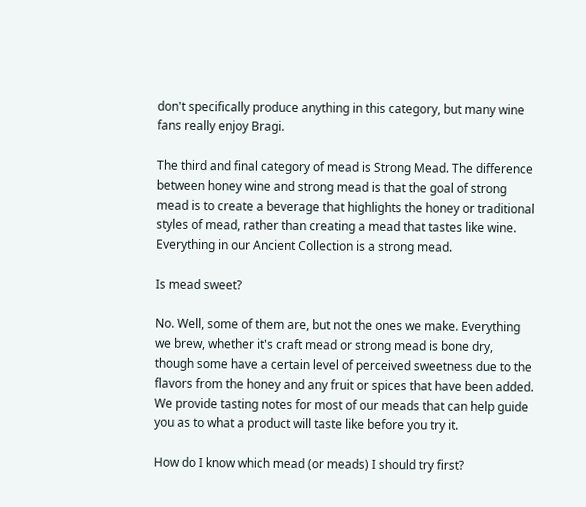don't specifically produce anything in this category, but many wine fans really enjoy Bragi.

The third and final category of mead is Strong Mead. The difference between honey wine and strong mead is that the goal of strong mead is to create a beverage that highlights the honey or traditional styles of mead, rather than creating a mead that tastes like wine. Everything in our Ancient Collection is a strong mead.

Is mead sweet?

No. Well, some of them are, but not the ones we make. Everything we brew, whether it's craft mead or strong mead is bone dry, though some have a certain level of perceived sweetness due to the flavors from the honey and any fruit or spices that have been added. We provide tasting notes for most of our meads that can help guide you as to what a product will taste like before you try it.

How do I know which mead (or meads) I should try first?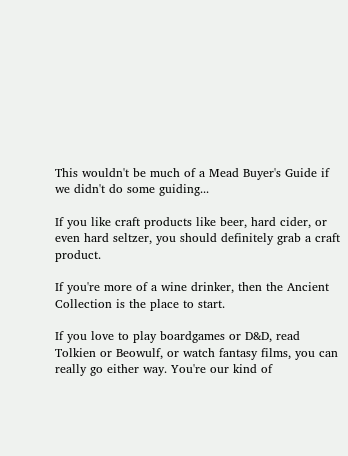This wouldn't be much of a Mead Buyer's Guide if we didn't do some guiding...

If you like craft products like beer, hard cider, or even hard seltzer, you should definitely grab a craft product.

If you're more of a wine drinker, then the Ancient Collection is the place to start.

If you love to play boardgames or D&D, read Tolkien or Beowulf, or watch fantasy films, you can really go either way. You're our kind of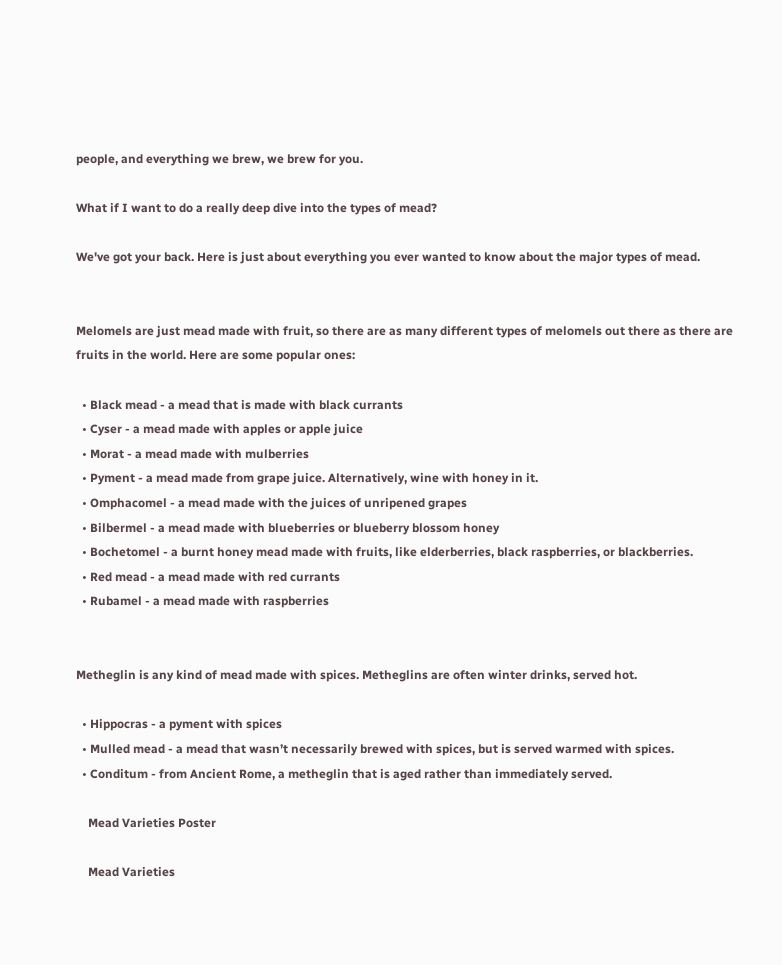people, and everything we brew, we brew for you.

What if I want to do a really deep dive into the types of mead?

We've got your back. Here is just about everything you ever wanted to know about the major types of mead.


Melomels are just mead made with fruit, so there are as many different types of melomels out there as there are fruits in the world. Here are some popular ones:

  • Black mead - a mead that is made with black currants
  • Cyser - a mead made with apples or apple juice
  • Morat - a mead made with mulberries
  • Pyment - a mead made from grape juice. Alternatively, wine with honey in it.
  • Omphacomel - a mead made with the juices of unripened grapes
  • Bilbermel - a mead made with blueberries or blueberry blossom honey
  • Bochetomel - a burnt honey mead made with fruits, like elderberries, black raspberries, or blackberries.
  • Red mead - a mead made with red currants
  • Rubamel - a mead made with raspberries


Metheglin is any kind of mead made with spices. Metheglins are often winter drinks, served hot.

  • Hippocras - a pyment with spices
  • Mulled mead - a mead that wasn’t necessarily brewed with spices, but is served warmed with spices.
  • Conditum - from Ancient Rome, a metheglin that is aged rather than immediately served.

    Mead Varieties Poster

    Mead Varieties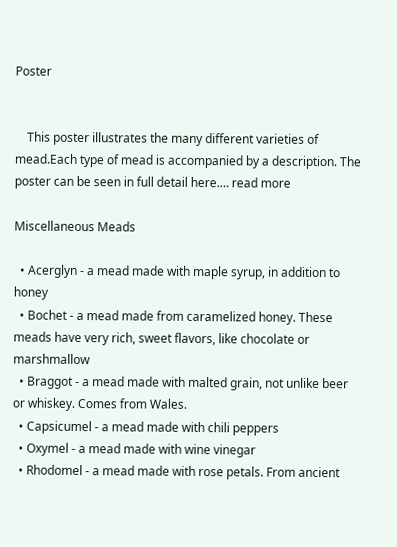Poster


    This poster illustrates the many different varieties of mead.Each type of mead is accompanied by a description. The poster can be seen in full detail here.… read more

Miscellaneous Meads

  • Acerglyn - a mead made with maple syrup, in addition to honey
  • Bochet - a mead made from caramelized honey. These meads have very rich, sweet flavors, like chocolate or marshmallow
  • Braggot - a mead made with malted grain, not unlike beer or whiskey. Comes from Wales.
  • Capsicumel - a mead made with chili peppers
  • Oxymel - a mead made with wine vinegar
  • Rhodomel - a mead made with rose petals. From ancient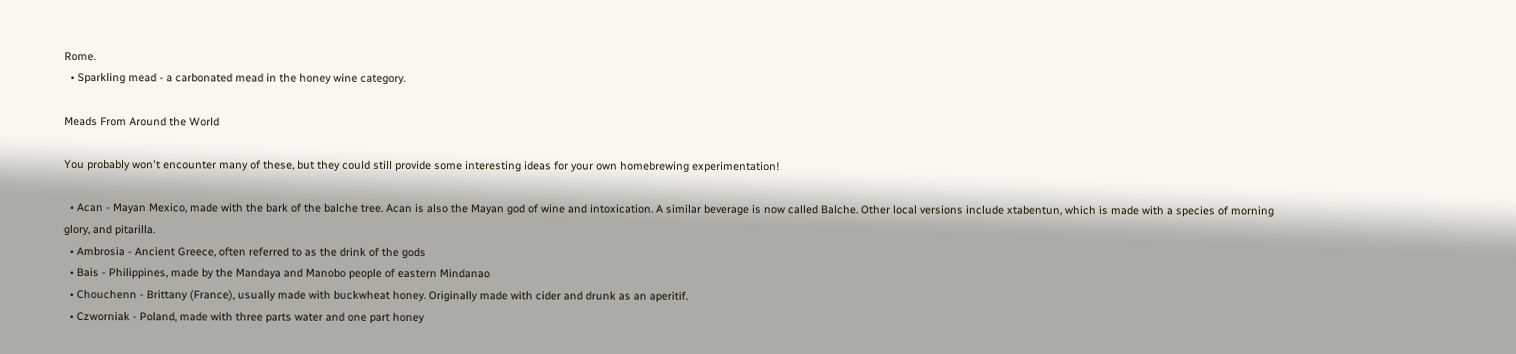Rome.
  • Sparkling mead - a carbonated mead in the honey wine category.

Meads From Around the World

You probably won't encounter many of these, but they could still provide some interesting ideas for your own homebrewing experimentation!

  • Acan - Mayan Mexico, made with the bark of the balche tree. Acan is also the Mayan god of wine and intoxication. A similar beverage is now called Balche. Other local versions include xtabentun, which is made with a species of morning glory, and pitarilla.
  • Ambrosia - Ancient Greece, often referred to as the drink of the gods
  • Bais - Philippines, made by the Mandaya and Manobo people of eastern Mindanao
  • Chouchenn - Brittany (France), usually made with buckwheat honey. Originally made with cider and drunk as an aperitif.
  • Czworniak - Poland, made with three parts water and one part honey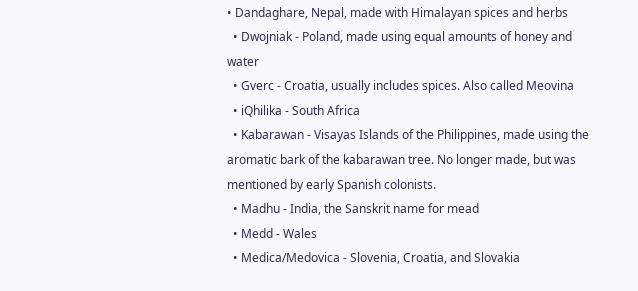• Dandaghare, Nepal, made with Himalayan spices and herbs
  • Dwojniak - Poland, made using equal amounts of honey and water
  • Gverc - Croatia, usually includes spices. Also called Meovina
  • iQhilika - South Africa
  • Kabarawan - Visayas Islands of the Philippines, made using the aromatic bark of the kabarawan tree. No longer made, but was mentioned by early Spanish colonists.
  • Madhu - India, the Sanskrit name for mead
  • Medd - Wales
  • Medica/Medovica - Slovenia, Croatia, and Slovakia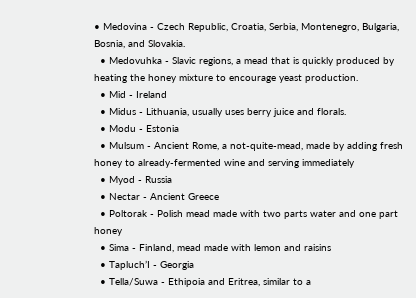• Medovina - Czech Republic, Croatia, Serbia, Montenegro, Bulgaria, Bosnia, and Slovakia.
  • Medovuhka - Slavic regions, a mead that is quickly produced by heating the honey mixture to encourage yeast production.
  • Mid - Ireland
  • Midus - Lithuania, usually uses berry juice and florals.
  • Modu - Estonia
  • Mulsum - Ancient Rome, a not-quite-mead, made by adding fresh honey to already-fermented wine and serving immediately
  • Myod - Russia
  • Nectar - Ancient Greece
  • Poltorak - Polish mead made with two parts water and one part honey
  • Sima - Finland, mead made with lemon and raisins
  • Tapluch’I - Georgia
  • Tella/Suwa - Ethipoia and Eritrea, similar to a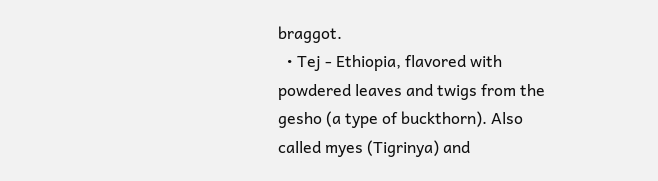braggot.
  • Tej - Ethiopia, flavored with powdered leaves and twigs from the gesho (a type of buckthorn). Also called myes (Tigrinya) and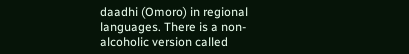daadhi (Omoro) in regional languages. There is a non-alcoholic version called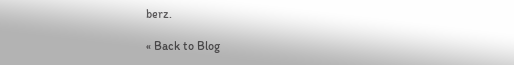berz.

« Back to Blog